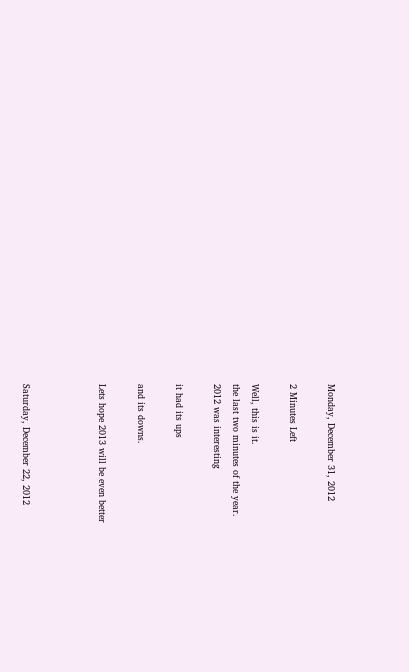Monday, December 31, 2012

2 Minutes Left

Well, this is it.
the last two minutes of the year.
2012 was interesting

it had its ups

and its downs.

Lets hope 2013 will be even better



Saturday, December 22, 2012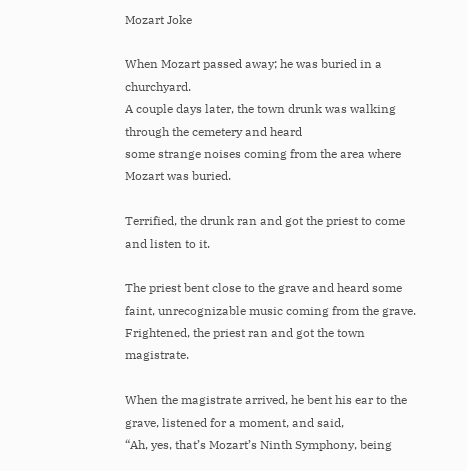Mozart Joke

When Mozart passed away; he was buried in a churchyard.
A couple days later, the town drunk was walking through the cemetery and heard
some strange noises coming from the area where Mozart was buried.

Terrified, the drunk ran and got the priest to come and listen to it.

The priest bent close to the grave and heard some faint, unrecognizable music coming from the grave.
Frightened, the priest ran and got the town magistrate.

When the magistrate arrived, he bent his ear to the grave, listened for a moment, and said,
“Ah, yes, that’s Mozart’s Ninth Symphony, being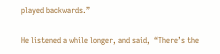played backwards.”

He listened a while longer, and said,  “There’s the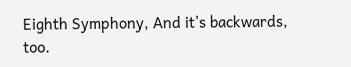Eighth Symphony, And it’s backwards, too.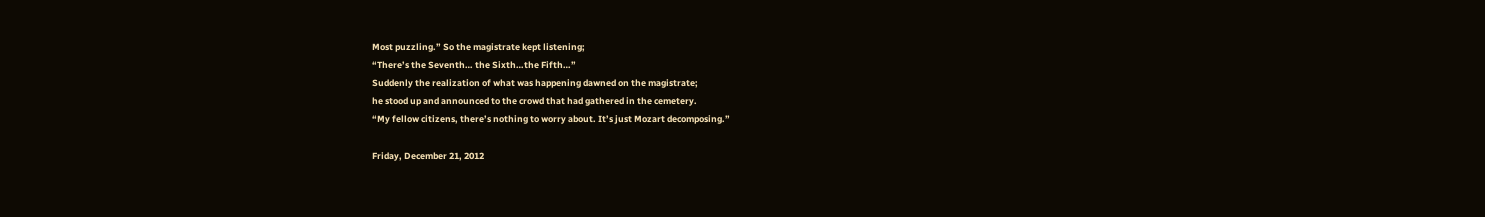Most puzzling.” So the magistrate kept listening;
“There’s the Seventh… the Sixth…the Fifth…”
Suddenly the realization of what was happening dawned on the magistrate;
he stood up and announced to the crowd that had gathered in the cemetery.
“My fellow citizens, there’s nothing to worry about. It’s just Mozart decomposing.”

Friday, December 21, 2012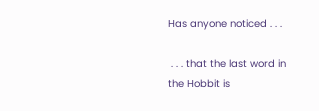Has anyone noticed . . .

 . . . that the last word in the Hobbit is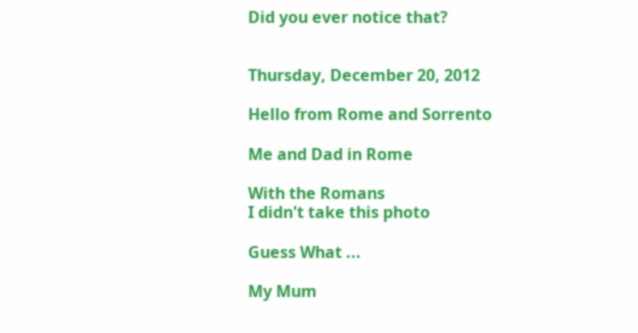Did you ever notice that?


Thursday, December 20, 2012

Hello from Rome and Sorrento

Me and Dad in Rome

With the Romans
I didn't take this photo

Guess What ...

My Mum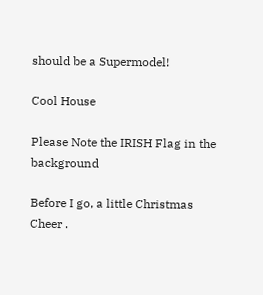should be a Supermodel!

Cool House

Please Note the IRISH Flag in the background

Before I go, a little Christmas Cheer .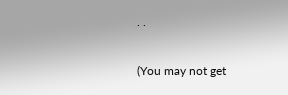. .

(You may not get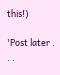this!)

'Post later . . .